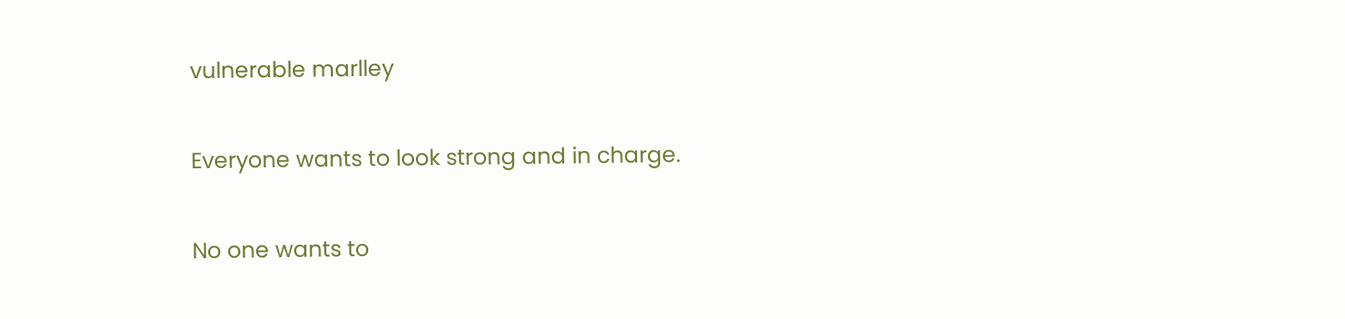vulnerable marlley

Everyone wants to look strong and in charge.

No one wants to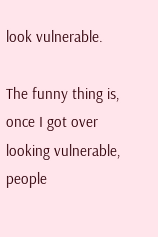look vulnerable.

The funny thing is, once I got over looking vulnerable, people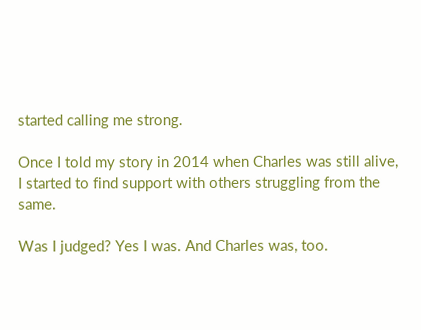started calling me strong.

Once I told my story in 2014 when Charles was still alive, I started to find support with others struggling from the same.

Was I judged? Yes I was. And Charles was, too.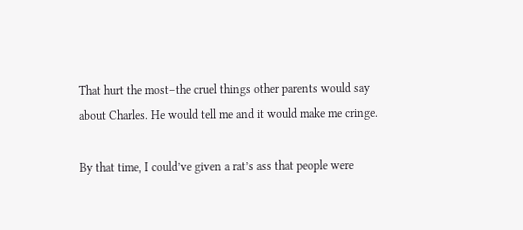That hurt the most–the cruel things other parents would say about Charles. He would tell me and it would make me cringe.

By that time, I could’ve given a rat’s ass that people were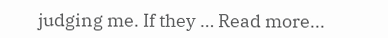judging me. If they … Read more...